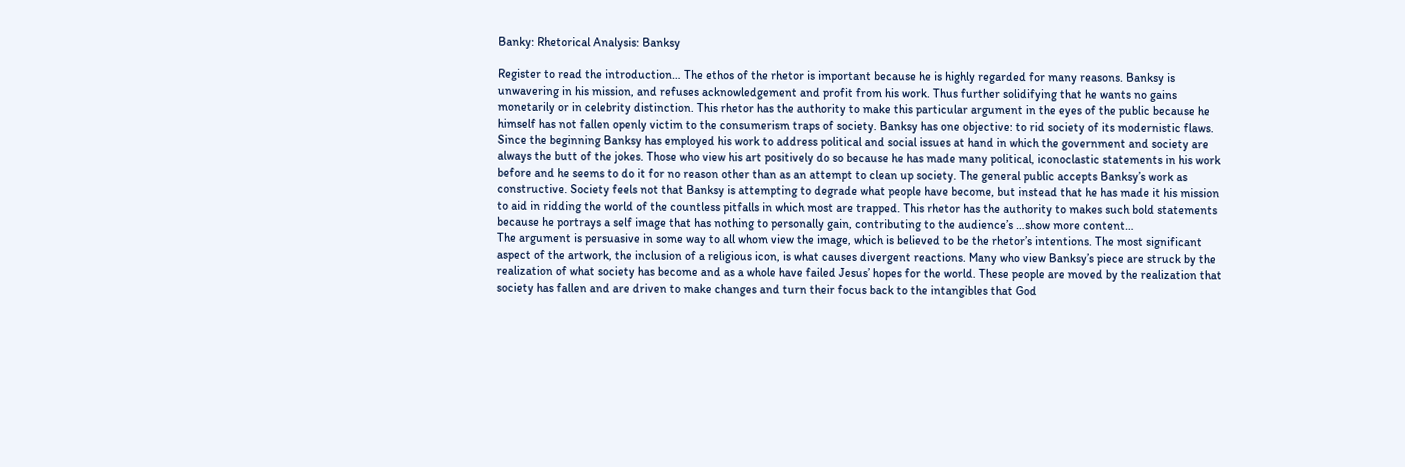Banky: Rhetorical Analysis: Banksy

Register to read the introduction… The ethos of the rhetor is important because he is highly regarded for many reasons. Banksy is unwavering in his mission, and refuses acknowledgement and profit from his work. Thus further solidifying that he wants no gains monetarily or in celebrity distinction. This rhetor has the authority to make this particular argument in the eyes of the public because he himself has not fallen openly victim to the consumerism traps of society. Banksy has one objective: to rid society of its modernistic flaws. Since the beginning Banksy has employed his work to address political and social issues at hand in which the government and society are always the butt of the jokes. Those who view his art positively do so because he has made many political, iconoclastic statements in his work before and he seems to do it for no reason other than as an attempt to clean up society. The general public accepts Banksy’s work as constructive. Society feels not that Banksy is attempting to degrade what people have become, but instead that he has made it his mission to aid in ridding the world of the countless pitfalls in which most are trapped. This rhetor has the authority to makes such bold statements because he portrays a self image that has nothing to personally gain, contributing to the audience’s …show more content…
The argument is persuasive in some way to all whom view the image, which is believed to be the rhetor’s intentions. The most significant aspect of the artwork, the inclusion of a religious icon, is what causes divergent reactions. Many who view Banksy’s piece are struck by the realization of what society has become and as a whole have failed Jesus’ hopes for the world. These people are moved by the realization that society has fallen and are driven to make changes and turn their focus back to the intangibles that God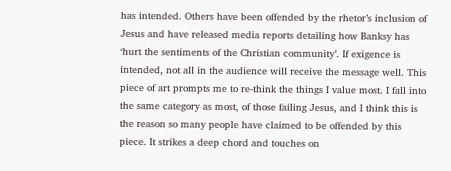has intended. Others have been offended by the rhetor’s inclusion of Jesus and have released media reports detailing how Banksy has ‘hurt the sentiments of the Christian community’. If exigence is intended, not all in the audience will receive the message well. This piece of art prompts me to re-think the things I value most. I fall into the same category as most, of those failing Jesus, and I think this is the reason so many people have claimed to be offended by this piece. It strikes a deep chord and touches on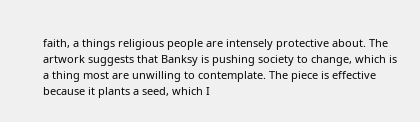faith, a things religious people are intensely protective about. The artwork suggests that Banksy is pushing society to change, which is a thing most are unwilling to contemplate. The piece is effective because it plants a seed, which I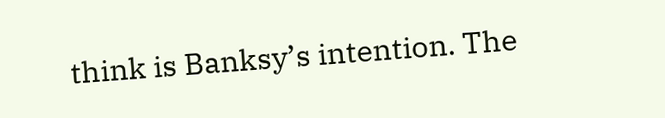think is Banksy’s intention. The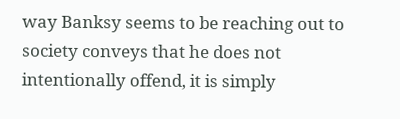way Banksy seems to be reaching out to society conveys that he does not intentionally offend, it is simply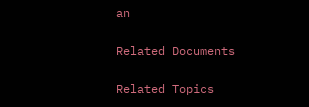an

Related Documents

Related Topics